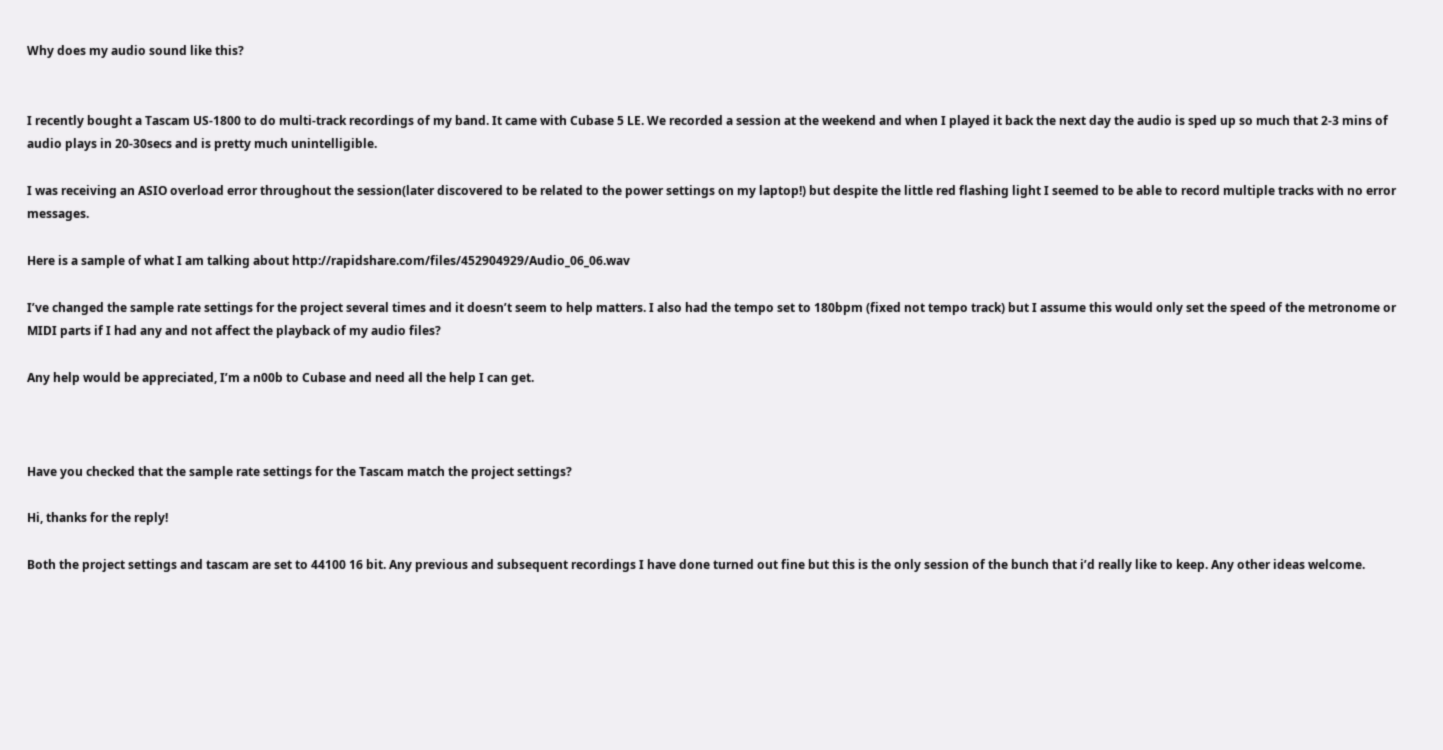Why does my audio sound like this?


I recently bought a Tascam US-1800 to do multi-track recordings of my band. It came with Cubase 5 LE. We recorded a session at the weekend and when I played it back the next day the audio is sped up so much that 2-3 mins of audio plays in 20-30secs and is pretty much unintelligible.

I was receiving an ASIO overload error throughout the session(later discovered to be related to the power settings on my laptop!) but despite the little red flashing light I seemed to be able to record multiple tracks with no error messages.

Here is a sample of what I am talking about http://rapidshare.com/files/452904929/Audio_06_06.wav

I’ve changed the sample rate settings for the project several times and it doesn’t seem to help matters. I also had the tempo set to 180bpm (fixed not tempo track) but I assume this would only set the speed of the metronome or MIDI parts if I had any and not affect the playback of my audio files?

Any help would be appreciated, I’m a n00b to Cubase and need all the help I can get.



Have you checked that the sample rate settings for the Tascam match the project settings?

Hi, thanks for the reply!

Both the project settings and tascam are set to 44100 16 bit. Any previous and subsequent recordings I have done turned out fine but this is the only session of the bunch that i’d really like to keep. Any other ideas welcome.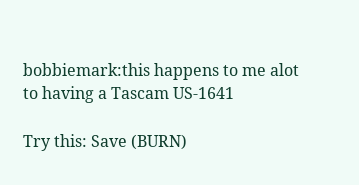bobbiemark:this happens to me alot to having a Tascam US-1641

Try this: Save (BURN)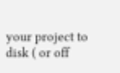your project to disk ( or off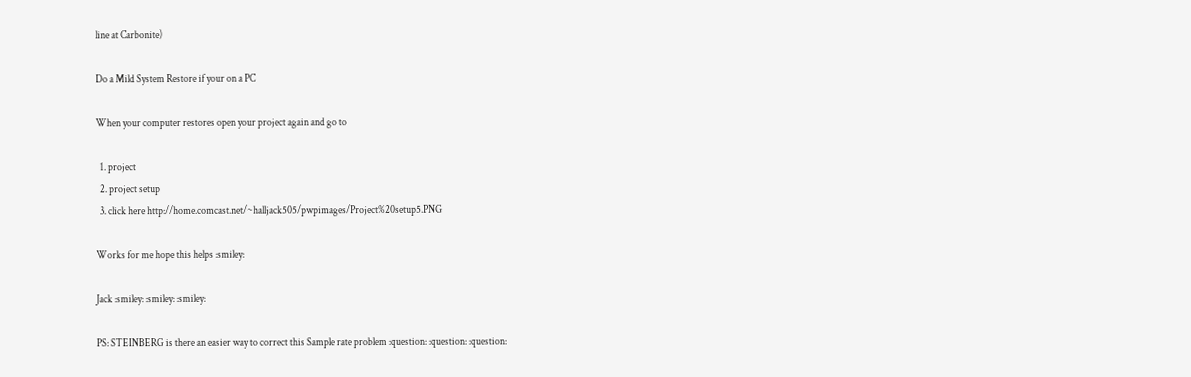line at Carbonite)

Do a Mild System Restore if your on a PC

When your computer restores open your project again and go to

  1. project
  2. project setup
  3. click here http://home.comcast.net/~halljack505/pwpimages/Project%20setup5.PNG

Works for me hope this helps :smiley:

Jack :smiley: :smiley: :smiley:

PS: STEINBERG is there an easier way to correct this Sample rate problem :question: :question: :question: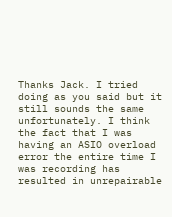Thanks Jack. I tried doing as you said but it still sounds the same unfortunately. I think the fact that I was having an ASIO overload error the entire time I was recording has resulted in unrepairable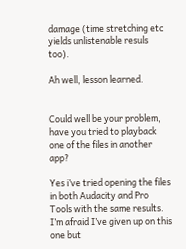damage (time stretching etc yields unlistenable resuls too).

Ah well, lesson learned.


Could well be your problem, have you tried to playback one of the files in another app?

Yes i’ve tried opening the files in both Audacity and Pro Tools with the same results. I’m afraid I’ve given up on this one but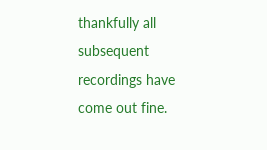thankfully all subsequent recordings have come out fine.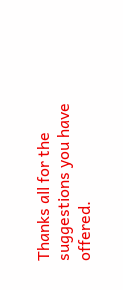Thanks all for the suggestions you have offered.